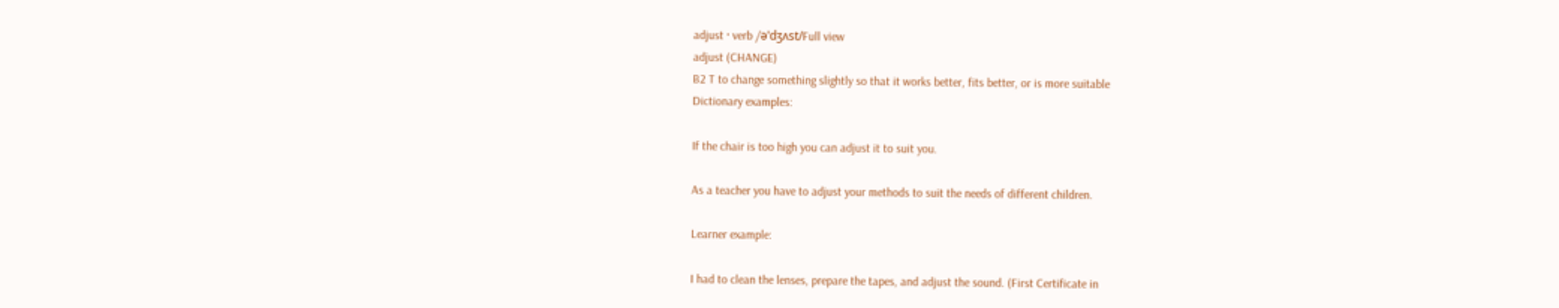adjust · verb /əˈdʒʌst/Full view
adjust (CHANGE)
B2 T to change something slightly so that it works better, fits better, or is more suitable
Dictionary examples:

If the chair is too high you can adjust it to suit you.

As a teacher you have to adjust your methods to suit the needs of different children.

Learner example:

I had to clean the lenses, prepare the tapes, and adjust the sound. (First Certificate in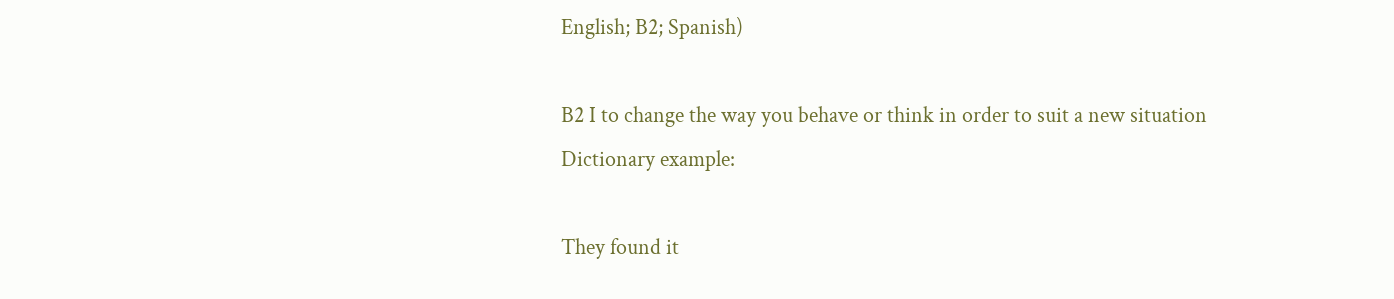English; B2; Spanish)

B2 I to change the way you behave or think in order to suit a new situation
Dictionary example:

They found it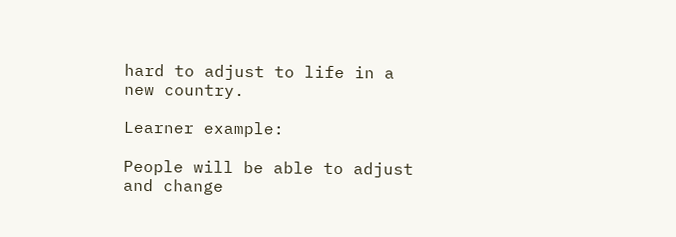hard to adjust to life in a new country.

Learner example:

People will be able to adjust and change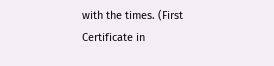with the times. (First Certificate in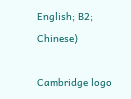English; B2; Chinese)

Cambridge logo